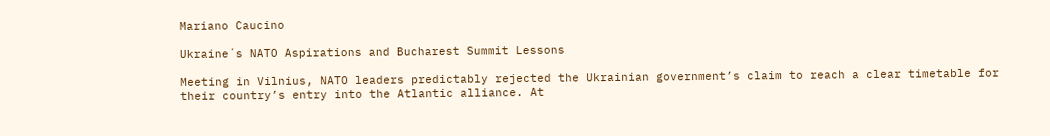Mariano Caucino

Ukraine´s NATO Aspirations and Bucharest Summit Lessons

Meeting in Vilnius, NATO leaders predictably rejected the Ukrainian government’s claim to reach a clear timetable for their country’s entry into the Atlantic alliance. At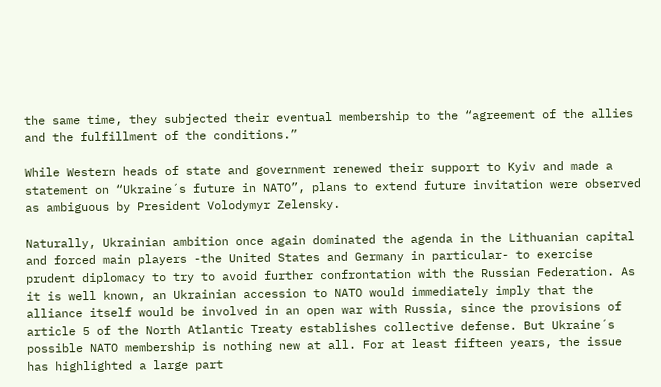the same time, they subjected their eventual membership to the “agreement of the allies and the fulfillment of the conditions.”

While Western heads of state and government renewed their support to Kyiv and made a statement on “Ukraine´s future in NATO”, plans to extend future invitation were observed as ambiguous by President Volodymyr Zelensky.

Naturally, Ukrainian ambition once again dominated the agenda in the Lithuanian capital and forced main players -the United States and Germany in particular- to exercise prudent diplomacy to try to avoid further confrontation with the Russian Federation. As it is well known, an Ukrainian accession to NATO would immediately imply that the alliance itself would be involved in an open war with Russia, since the provisions of article 5 of the North Atlantic Treaty establishes collective defense. But Ukraine´s possible NATO membership is nothing new at all. For at least fifteen years, the issue has highlighted a large part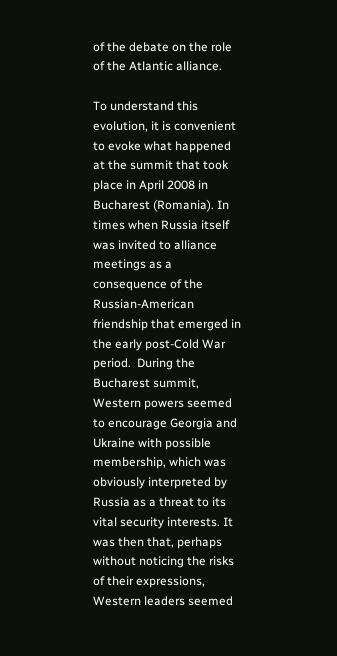of the debate on the role of the Atlantic alliance.

To understand this evolution, it is convenient to evoke what happened at the summit that took place in April 2008 in Bucharest (Romania). In times when Russia itself was invited to alliance meetings as a consequence of the Russian-American friendship that emerged in the early post-Cold War period.  During the Bucharest summit, Western powers seemed to encourage Georgia and Ukraine with possible membership, which was obviously interpreted by Russia as a threat to its vital security interests. It was then that, perhaps without noticing the risks of their expressions, Western leaders seemed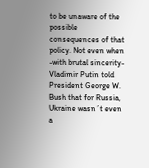to be unaware of the possible consequences of that policy. Not even when -with brutal sincerity- Vladimir Putin told President George W. Bush that for Russia, Ukraine wasn´t even a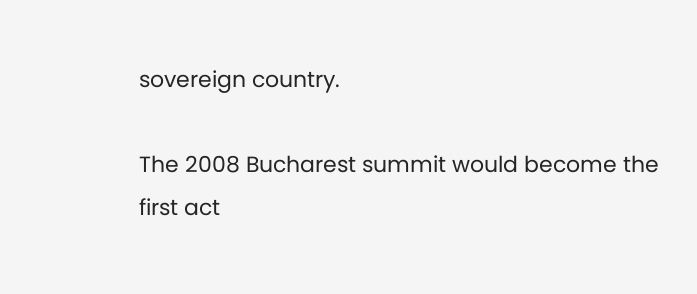sovereign country.

The 2008 Bucharest summit would become the first act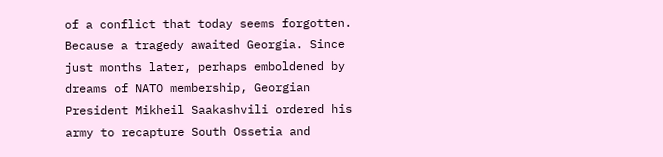of a conflict that today seems forgotten. Because a tragedy awaited Georgia. Since just months later, perhaps emboldened by dreams of NATO membership, Georgian President Mikheil Saakashvili ordered his army to recapture South Ossetia and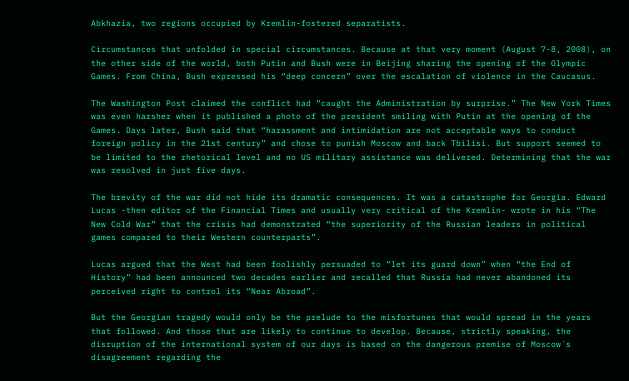Abkhazia, two regions occupied by Kremlin-fostered separatists.

Circumstances that unfolded in special circumstances. Because at that very moment (August 7-8, 2008), on the other side of the world, both Putin and Bush were in Beijing sharing the opening of the Olympic Games. From China, Bush expressed his “deep concern” over the escalation of violence in the Caucasus.

The Washington Post claimed the conflict had “caught the Administration by surprise.” The New York Times was even harsher when it published a photo of the president smiling with Putin at the opening of the Games. Days later, Bush said that “harassment and intimidation are not acceptable ways to conduct foreign policy in the 21st century” and chose to punish Moscow and back Tbilisi. But support seemed to be limited to the rhetorical level and no US military assistance was delivered. Determining that the war was resolved in just five days.

The brevity of the war did not hide its dramatic consequences. It was a catastrophe for Georgia. Edward Lucas -then editor of the Financial Times and usually very critical of the Kremlin- wrote in his “The New Cold War” that the crisis had demonstrated “the superiority of the Russian leaders in political games compared to their Western counterparts”.

Lucas argued that the West had been foolishly persuaded to “let its guard down” when “the End of History” had been announced two decades earlier and recalled that Russia had never abandoned its perceived right to control its “Near Abroad”.

But the Georgian tragedy would only be the prelude to the misfortunes that would spread in the years that followed. And those that are likely to continue to develop. Because, strictly speaking, the disruption of the international system of our days is based on the dangerous premise of Moscow´s disagreement regarding the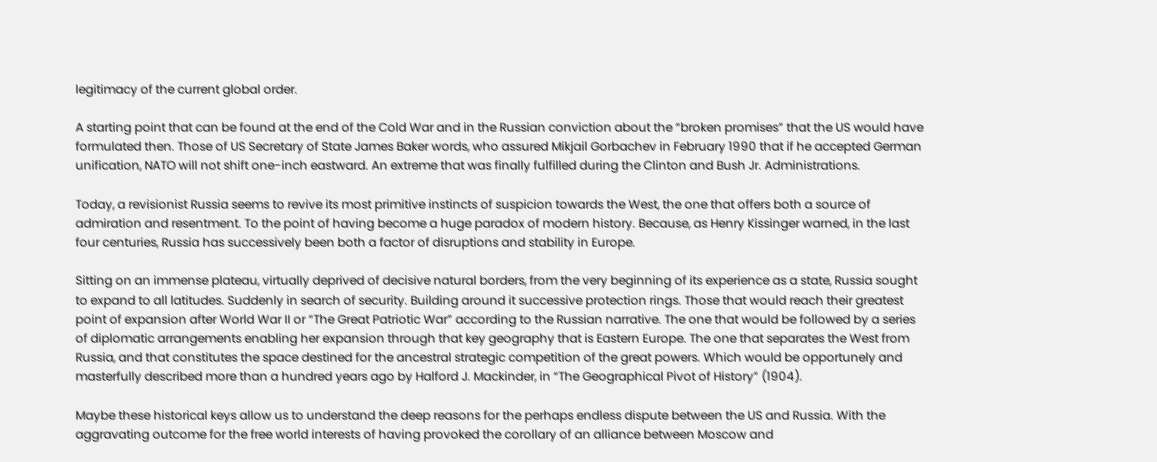legitimacy of the current global order.

A starting point that can be found at the end of the Cold War and in the Russian conviction about the “broken promises” that the US would have formulated then. Those of US Secretary of State James Baker words, who assured Mikjail Gorbachev in February 1990 that if he accepted German unification, NATO will not shift one-inch eastward. An extreme that was finally fulfilled during the Clinton and Bush Jr. Administrations.

Today, a revisionist Russia seems to revive its most primitive instincts of suspicion towards the West, the one that offers both a source of admiration and resentment. To the point of having become a huge paradox of modern history. Because, as Henry Kissinger warned, in the last four centuries, Russia has successively been both a factor of disruptions and stability in Europe.

Sitting on an immense plateau, virtually deprived of decisive natural borders, from the very beginning of its experience as a state, Russia sought to expand to all latitudes. Suddenly in search of security. Building around it successive protection rings. Those that would reach their greatest point of expansion after World War II or “The Great Patriotic War” according to the Russian narrative. The one that would be followed by a series of diplomatic arrangements enabling her expansion through that key geography that is Eastern Europe. The one that separates the West from Russia, and that constitutes the space destined for the ancestral strategic competition of the great powers. Which would be opportunely and masterfully described more than a hundred years ago by Halford J. Mackinder, in “The Geographical Pivot of History” (1904).

Maybe these historical keys allow us to understand the deep reasons for the perhaps endless dispute between the US and Russia. With the aggravating outcome for the free world interests of having provoked the corollary of an alliance between Moscow and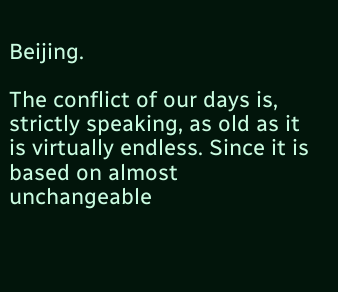Beijing.

The conflict of our days is, strictly speaking, as old as it is virtually endless. Since it is based on almost unchangeable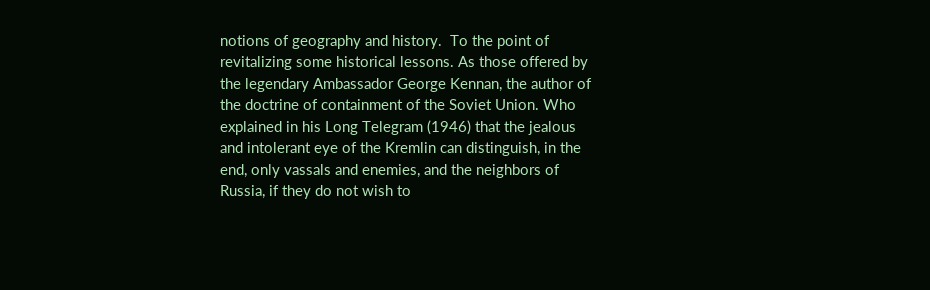notions of geography and history.  To the point of revitalizing some historical lessons. As those offered by the legendary Ambassador George Kennan, the author of the doctrine of containment of the Soviet Union. Who explained in his Long Telegram (1946) that the jealous and intolerant eye of the Kremlin can distinguish, in the end, only vassals and enemies, and the neighbors of Russia, if they do not wish to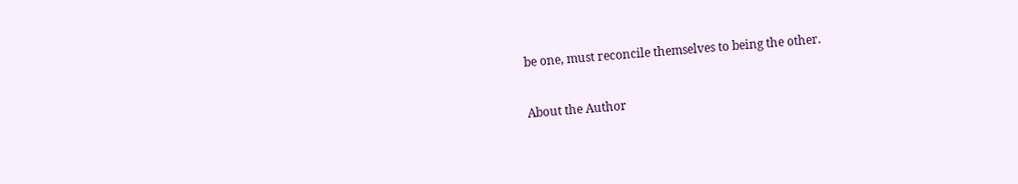be one, must reconcile themselves to being the other.

About the Author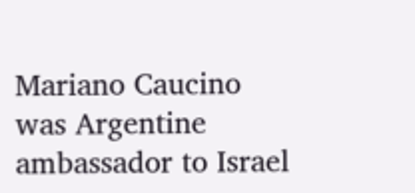Mariano Caucino was Argentine ambassador to Israel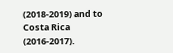(2018-2019) and to Costa Rica (2016-2017).